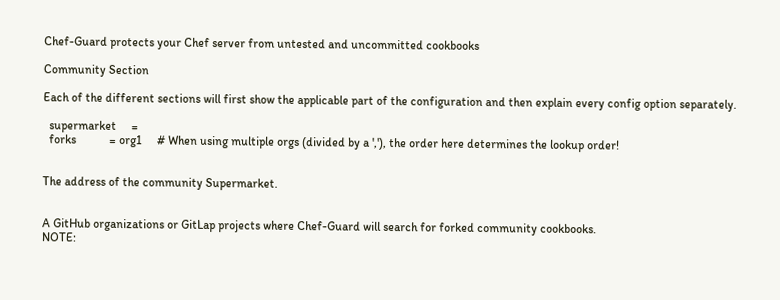Chef-Guard protects your Chef server from untested and uncommitted cookbooks

Community Section

Each of the different sections will first show the applicable part of the configuration and then explain every config option separately.

  supermarket     =
  forks           = org1     # When using multiple orgs (divided by a ','), the order here determines the lookup order!


The address of the community Supermarket.


A GitHub organizations or GitLap projects where Chef-Guard will search for forked community cookbooks.
NOTE: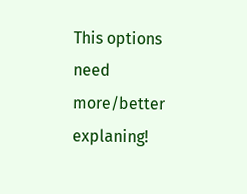This options need more/better explaning!